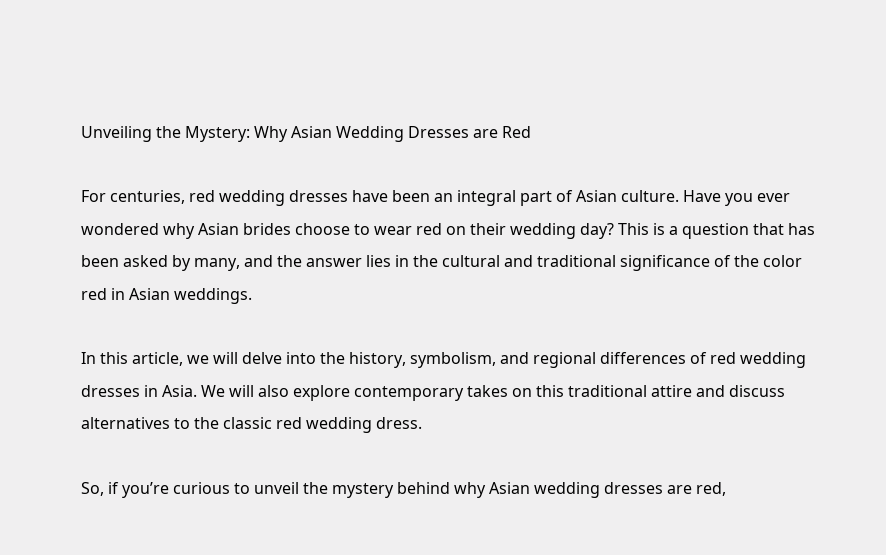Unveiling the Mystery: Why Asian Wedding Dresses are Red

For centuries, red wedding dresses have been an integral part of Asian culture. Have you ever wondered why Asian brides choose to wear red on their wedding day? This is a question that has been asked by many, and the answer lies in the cultural and traditional significance of the color red in Asian weddings.

In this article, we will delve into the history, symbolism, and regional differences of red wedding dresses in Asia. We will also explore contemporary takes on this traditional attire and discuss alternatives to the classic red wedding dress.

So, if you’re curious to unveil the mystery behind why Asian wedding dresses are red,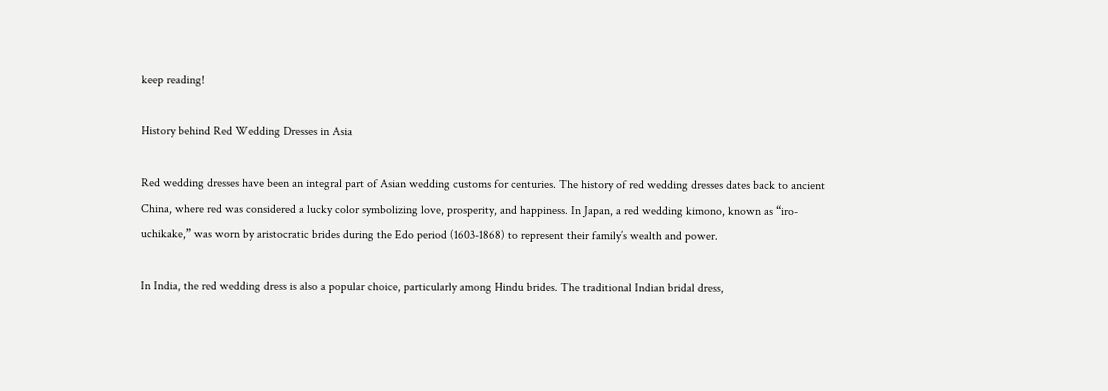keep reading!

History behind Red Wedding Dresses in Asia

Red wedding dresses have been an integral part of Asian wedding customs for centuries. The history of red wedding dresses dates back to ancient China, where red was considered a lucky color symbolizing love, prosperity, and happiness. In Japan, a red wedding kimono, known as “iro-uchikake,” was worn by aristocratic brides during the Edo period (1603-1868) to represent their family’s wealth and power.

In India, the red wedding dress is also a popular choice, particularly among Hindu brides. The traditional Indian bridal dress,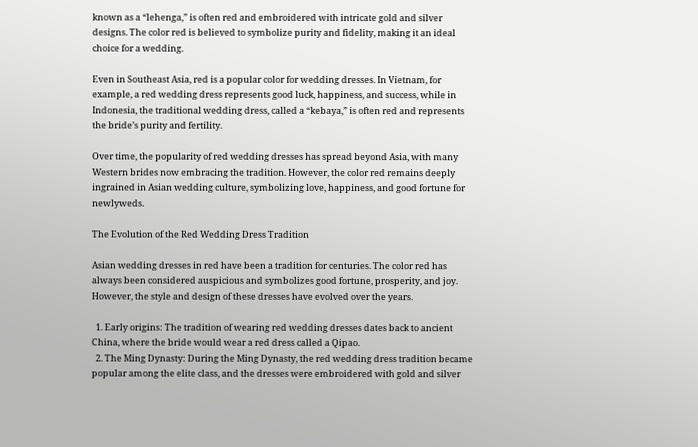known as a “lehenga,” is often red and embroidered with intricate gold and silver designs. The color red is believed to symbolize purity and fidelity, making it an ideal choice for a wedding.

Even in Southeast Asia, red is a popular color for wedding dresses. In Vietnam, for example, a red wedding dress represents good luck, happiness, and success, while in Indonesia, the traditional wedding dress, called a “kebaya,” is often red and represents the bride’s purity and fertility.

Over time, the popularity of red wedding dresses has spread beyond Asia, with many Western brides now embracing the tradition. However, the color red remains deeply ingrained in Asian wedding culture, symbolizing love, happiness, and good fortune for newlyweds.

The Evolution of the Red Wedding Dress Tradition

Asian wedding dresses in red have been a tradition for centuries. The color red has always been considered auspicious and symbolizes good fortune, prosperity, and joy. However, the style and design of these dresses have evolved over the years.

  1. Early origins: The tradition of wearing red wedding dresses dates back to ancient China, where the bride would wear a red dress called a Qipao.
  2. The Ming Dynasty: During the Ming Dynasty, the red wedding dress tradition became popular among the elite class, and the dresses were embroidered with gold and silver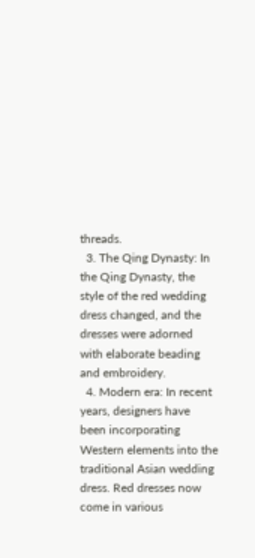threads.
  3. The Qing Dynasty: In the Qing Dynasty, the style of the red wedding dress changed, and the dresses were adorned with elaborate beading and embroidery.
  4. Modern era: In recent years, designers have been incorporating Western elements into the traditional Asian wedding dress. Red dresses now come in various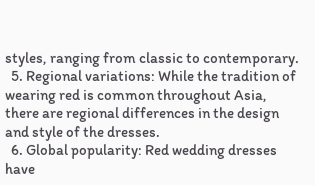styles, ranging from classic to contemporary.
  5. Regional variations: While the tradition of wearing red is common throughout Asia, there are regional differences in the design and style of the dresses.
  6. Global popularity: Red wedding dresses have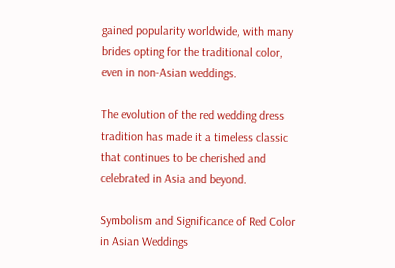gained popularity worldwide, with many brides opting for the traditional color, even in non-Asian weddings.

The evolution of the red wedding dress tradition has made it a timeless classic that continues to be cherished and celebrated in Asia and beyond.

Symbolism and Significance of Red Color in Asian Weddings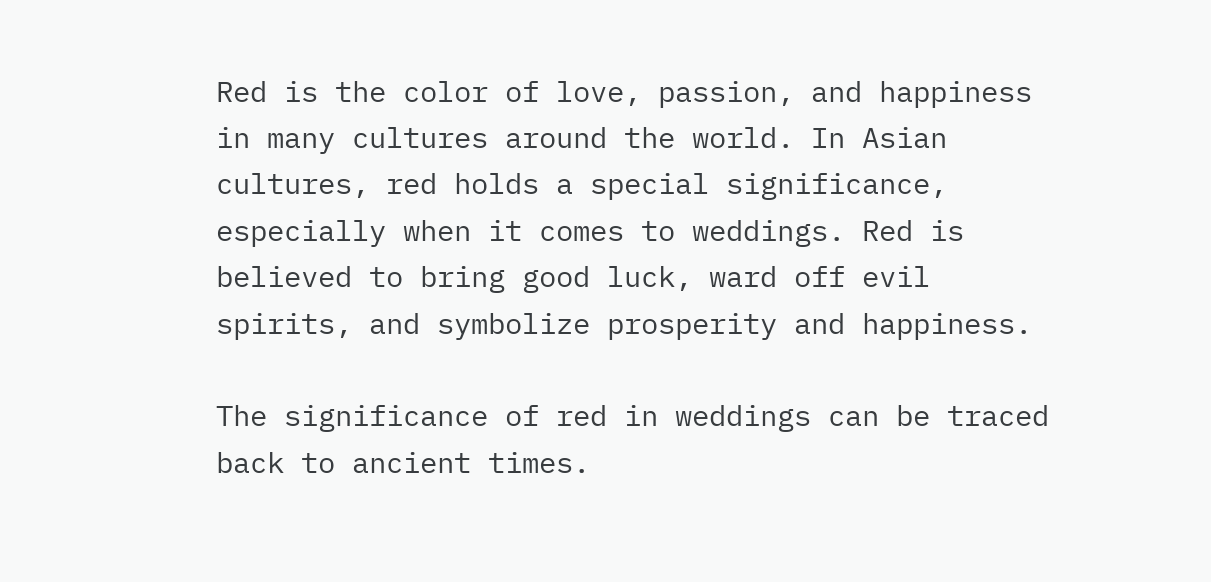Red is the color of love, passion, and happiness in many cultures around the world. In Asian cultures, red holds a special significance, especially when it comes to weddings. Red is believed to bring good luck, ward off evil spirits, and symbolize prosperity and happiness.

The significance of red in weddings can be traced back to ancient times.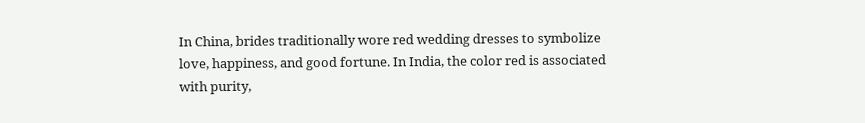In China, brides traditionally wore red wedding dresses to symbolize love, happiness, and good fortune. In India, the color red is associated with purity,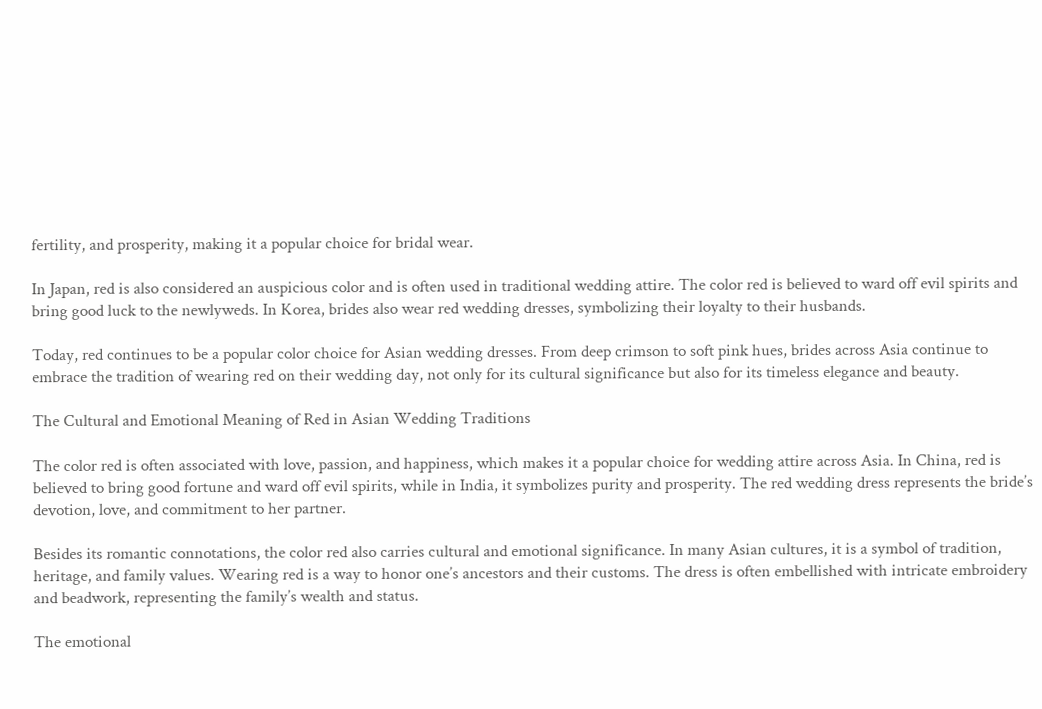fertility, and prosperity, making it a popular choice for bridal wear.

In Japan, red is also considered an auspicious color and is often used in traditional wedding attire. The color red is believed to ward off evil spirits and bring good luck to the newlyweds. In Korea, brides also wear red wedding dresses, symbolizing their loyalty to their husbands.

Today, red continues to be a popular color choice for Asian wedding dresses. From deep crimson to soft pink hues, brides across Asia continue to embrace the tradition of wearing red on their wedding day, not only for its cultural significance but also for its timeless elegance and beauty.

The Cultural and Emotional Meaning of Red in Asian Wedding Traditions

The color red is often associated with love, passion, and happiness, which makes it a popular choice for wedding attire across Asia. In China, red is believed to bring good fortune and ward off evil spirits, while in India, it symbolizes purity and prosperity. The red wedding dress represents the bride’s devotion, love, and commitment to her partner.

Besides its romantic connotations, the color red also carries cultural and emotional significance. In many Asian cultures, it is a symbol of tradition, heritage, and family values. Wearing red is a way to honor one’s ancestors and their customs. The dress is often embellished with intricate embroidery and beadwork, representing the family’s wealth and status.

The emotional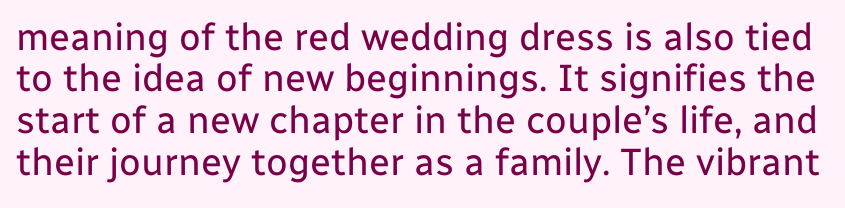meaning of the red wedding dress is also tied to the idea of new beginnings. It signifies the start of a new chapter in the couple’s life, and their journey together as a family. The vibrant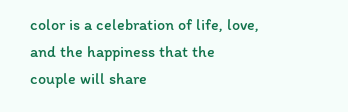color is a celebration of life, love, and the happiness that the couple will share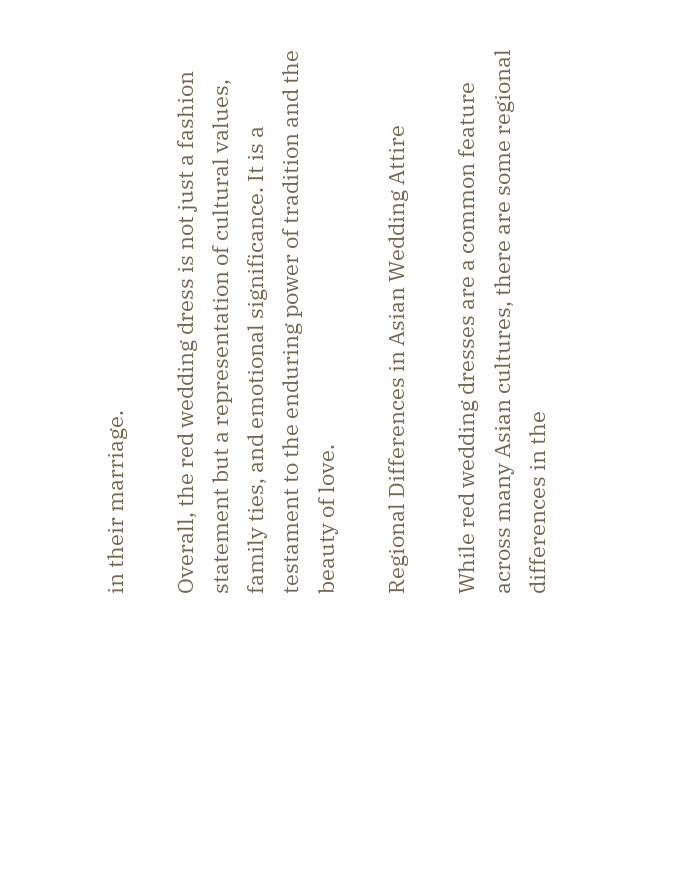in their marriage.

Overall, the red wedding dress is not just a fashion statement but a representation of cultural values, family ties, and emotional significance. It is a testament to the enduring power of tradition and the beauty of love.

Regional Differences in Asian Wedding Attire

While red wedding dresses are a common feature across many Asian cultures, there are some regional differences in the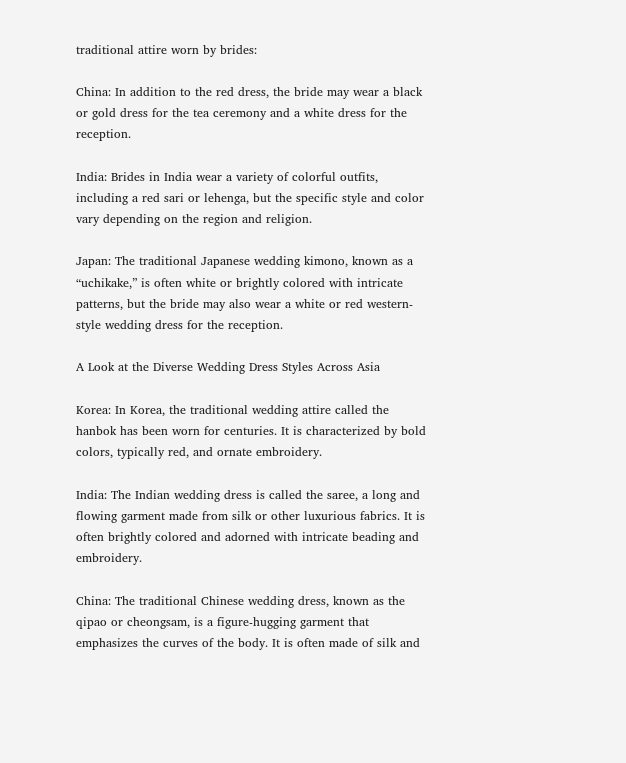traditional attire worn by brides:

China: In addition to the red dress, the bride may wear a black or gold dress for the tea ceremony and a white dress for the reception.

India: Brides in India wear a variety of colorful outfits, including a red sari or lehenga, but the specific style and color vary depending on the region and religion.

Japan: The traditional Japanese wedding kimono, known as a “uchikake,” is often white or brightly colored with intricate patterns, but the bride may also wear a white or red western-style wedding dress for the reception.

A Look at the Diverse Wedding Dress Styles Across Asia

Korea: In Korea, the traditional wedding attire called the hanbok has been worn for centuries. It is characterized by bold colors, typically red, and ornate embroidery.

India: The Indian wedding dress is called the saree, a long and flowing garment made from silk or other luxurious fabrics. It is often brightly colored and adorned with intricate beading and embroidery.

China: The traditional Chinese wedding dress, known as the qipao or cheongsam, is a figure-hugging garment that emphasizes the curves of the body. It is often made of silk and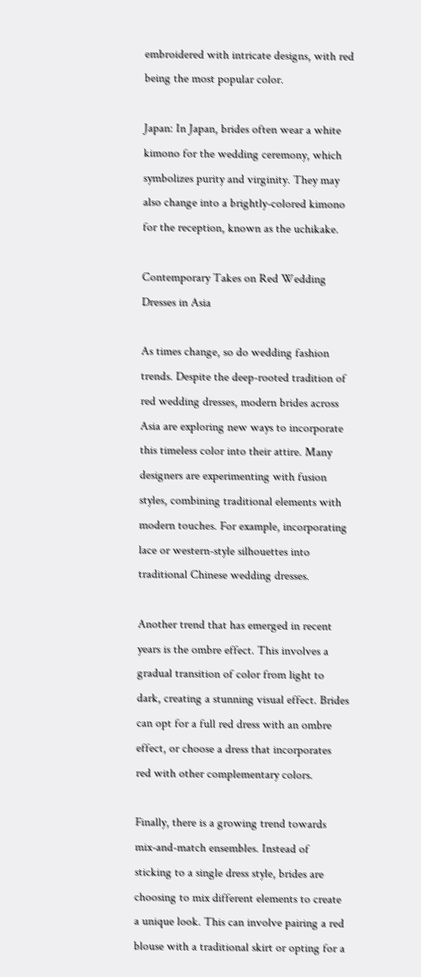embroidered with intricate designs, with red being the most popular color.

Japan: In Japan, brides often wear a white kimono for the wedding ceremony, which symbolizes purity and virginity. They may also change into a brightly-colored kimono for the reception, known as the uchikake.

Contemporary Takes on Red Wedding Dresses in Asia

As times change, so do wedding fashion trends. Despite the deep-rooted tradition of red wedding dresses, modern brides across Asia are exploring new ways to incorporate this timeless color into their attire. Many designers are experimenting with fusion styles, combining traditional elements with modern touches. For example, incorporating lace or western-style silhouettes into traditional Chinese wedding dresses.

Another trend that has emerged in recent years is the ombre effect. This involves a gradual transition of color from light to dark, creating a stunning visual effect. Brides can opt for a full red dress with an ombre effect, or choose a dress that incorporates red with other complementary colors.

Finally, there is a growing trend towards mix-and-match ensembles. Instead of sticking to a single dress style, brides are choosing to mix different elements to create a unique look. This can involve pairing a red blouse with a traditional skirt or opting for a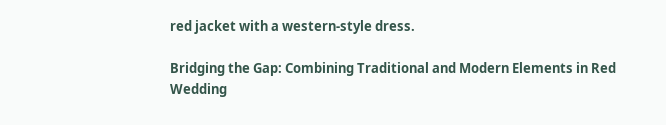red jacket with a western-style dress.

Bridging the Gap: Combining Traditional and Modern Elements in Red Wedding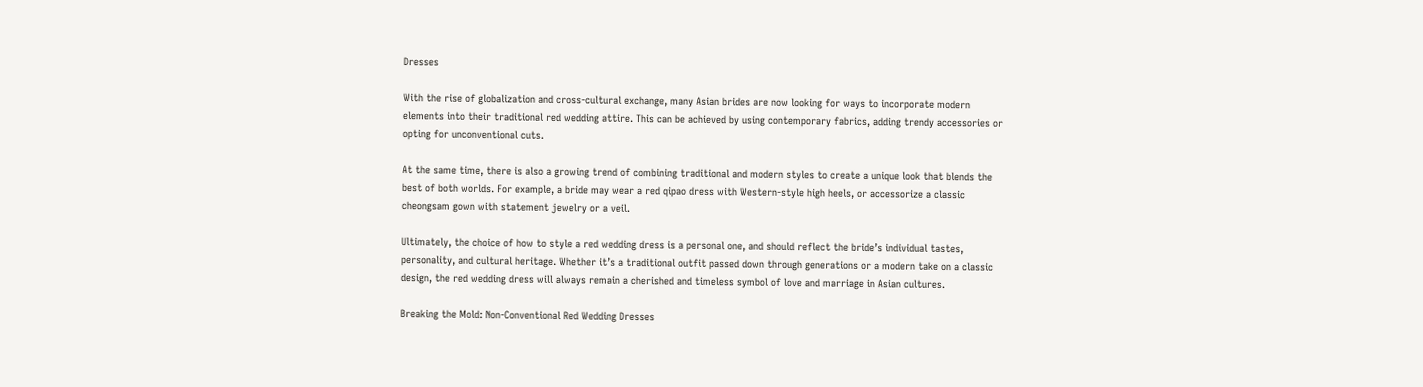Dresses

With the rise of globalization and cross-cultural exchange, many Asian brides are now looking for ways to incorporate modern elements into their traditional red wedding attire. This can be achieved by using contemporary fabrics, adding trendy accessories or opting for unconventional cuts.

At the same time, there is also a growing trend of combining traditional and modern styles to create a unique look that blends the best of both worlds. For example, a bride may wear a red qipao dress with Western-style high heels, or accessorize a classic cheongsam gown with statement jewelry or a veil.

Ultimately, the choice of how to style a red wedding dress is a personal one, and should reflect the bride’s individual tastes, personality, and cultural heritage. Whether it’s a traditional outfit passed down through generations or a modern take on a classic design, the red wedding dress will always remain a cherished and timeless symbol of love and marriage in Asian cultures.

Breaking the Mold: Non-Conventional Red Wedding Dresses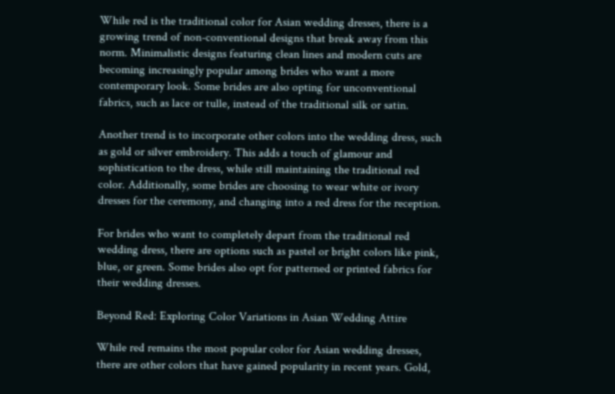While red is the traditional color for Asian wedding dresses, there is a growing trend of non-conventional designs that break away from this norm. Minimalistic designs featuring clean lines and modern cuts are becoming increasingly popular among brides who want a more contemporary look. Some brides are also opting for unconventional fabrics, such as lace or tulle, instead of the traditional silk or satin.

Another trend is to incorporate other colors into the wedding dress, such as gold or silver embroidery. This adds a touch of glamour and sophistication to the dress, while still maintaining the traditional red color. Additionally, some brides are choosing to wear white or ivory dresses for the ceremony, and changing into a red dress for the reception.

For brides who want to completely depart from the traditional red wedding dress, there are options such as pastel or bright colors like pink, blue, or green. Some brides also opt for patterned or printed fabrics for their wedding dresses.

Beyond Red: Exploring Color Variations in Asian Wedding Attire

While red remains the most popular color for Asian wedding dresses, there are other colors that have gained popularity in recent years. Gold,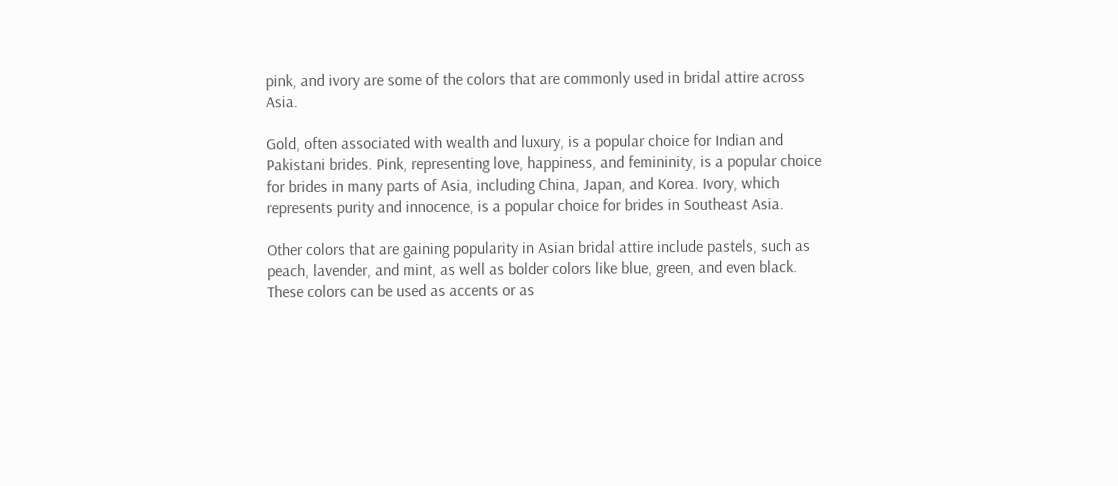pink, and ivory are some of the colors that are commonly used in bridal attire across Asia.

Gold, often associated with wealth and luxury, is a popular choice for Indian and Pakistani brides. Pink, representing love, happiness, and femininity, is a popular choice for brides in many parts of Asia, including China, Japan, and Korea. Ivory, which represents purity and innocence, is a popular choice for brides in Southeast Asia.

Other colors that are gaining popularity in Asian bridal attire include pastels, such as peach, lavender, and mint, as well as bolder colors like blue, green, and even black. These colors can be used as accents or as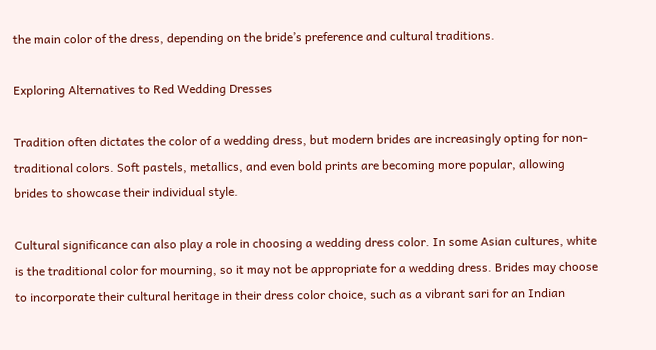the main color of the dress, depending on the bride’s preference and cultural traditions.

Exploring Alternatives to Red Wedding Dresses

Tradition often dictates the color of a wedding dress, but modern brides are increasingly opting for non-traditional colors. Soft pastels, metallics, and even bold prints are becoming more popular, allowing brides to showcase their individual style.

Cultural significance can also play a role in choosing a wedding dress color. In some Asian cultures, white is the traditional color for mourning, so it may not be appropriate for a wedding dress. Brides may choose to incorporate their cultural heritage in their dress color choice, such as a vibrant sari for an Indian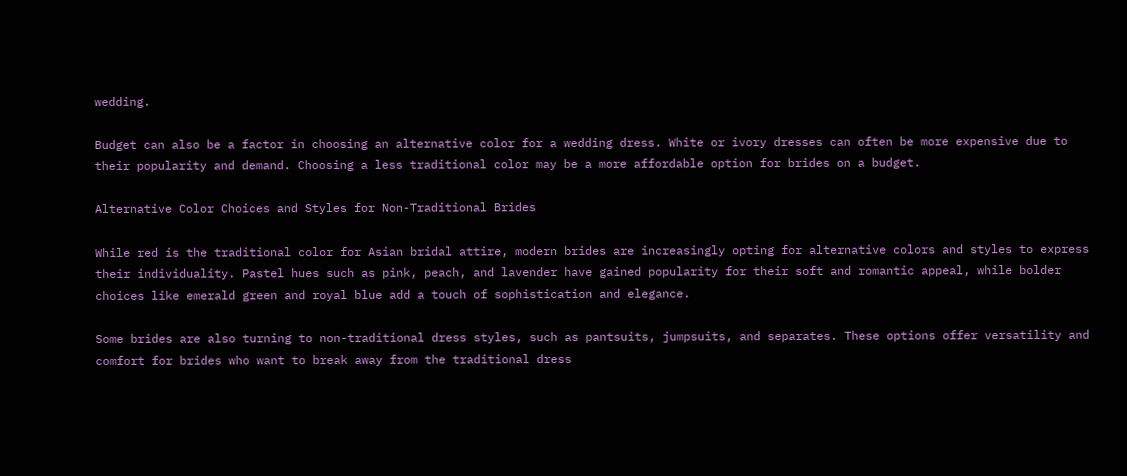wedding.

Budget can also be a factor in choosing an alternative color for a wedding dress. White or ivory dresses can often be more expensive due to their popularity and demand. Choosing a less traditional color may be a more affordable option for brides on a budget.

Alternative Color Choices and Styles for Non-Traditional Brides

While red is the traditional color for Asian bridal attire, modern brides are increasingly opting for alternative colors and styles to express their individuality. Pastel hues such as pink, peach, and lavender have gained popularity for their soft and romantic appeal, while bolder choices like emerald green and royal blue add a touch of sophistication and elegance.

Some brides are also turning to non-traditional dress styles, such as pantsuits, jumpsuits, and separates. These options offer versatility and comfort for brides who want to break away from the traditional dress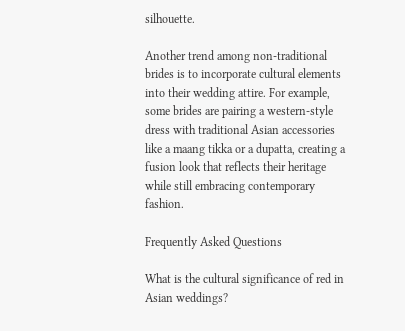silhouette.

Another trend among non-traditional brides is to incorporate cultural elements into their wedding attire. For example, some brides are pairing a western-style dress with traditional Asian accessories like a maang tikka or a dupatta, creating a fusion look that reflects their heritage while still embracing contemporary fashion.

Frequently Asked Questions

What is the cultural significance of red in Asian weddings?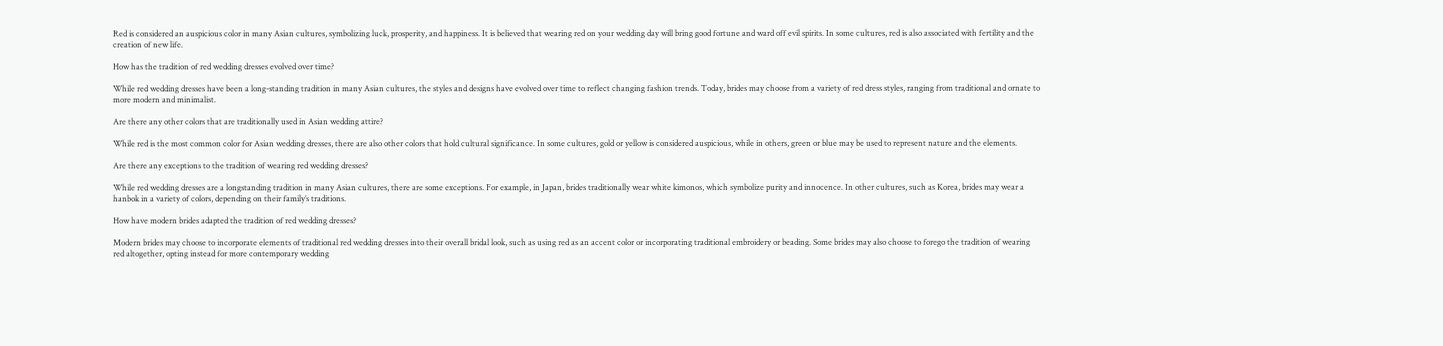Red is considered an auspicious color in many Asian cultures, symbolizing luck, prosperity, and happiness. It is believed that wearing red on your wedding day will bring good fortune and ward off evil spirits. In some cultures, red is also associated with fertility and the creation of new life.

How has the tradition of red wedding dresses evolved over time?

While red wedding dresses have been a long-standing tradition in many Asian cultures, the styles and designs have evolved over time to reflect changing fashion trends. Today, brides may choose from a variety of red dress styles, ranging from traditional and ornate to more modern and minimalist.

Are there any other colors that are traditionally used in Asian wedding attire?

While red is the most common color for Asian wedding dresses, there are also other colors that hold cultural significance. In some cultures, gold or yellow is considered auspicious, while in others, green or blue may be used to represent nature and the elements.

Are there any exceptions to the tradition of wearing red wedding dresses?

While red wedding dresses are a longstanding tradition in many Asian cultures, there are some exceptions. For example, in Japan, brides traditionally wear white kimonos, which symbolize purity and innocence. In other cultures, such as Korea, brides may wear a hanbok in a variety of colors, depending on their family’s traditions.

How have modern brides adapted the tradition of red wedding dresses?

Modern brides may choose to incorporate elements of traditional red wedding dresses into their overall bridal look, such as using red as an accent color or incorporating traditional embroidery or beading. Some brides may also choose to forego the tradition of wearing red altogether, opting instead for more contemporary wedding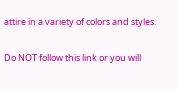attire in a variety of colors and styles.

Do NOT follow this link or you will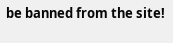be banned from the site!